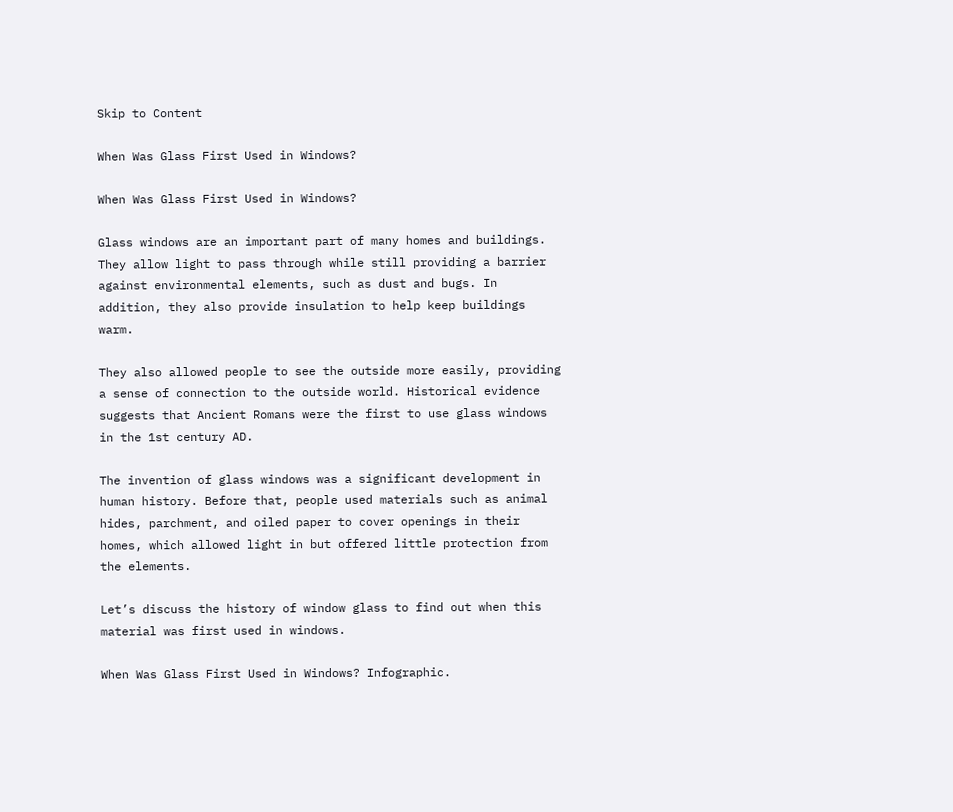Skip to Content

When Was Glass First Used in Windows?

When Was Glass First Used in Windows?

Glass windows are an important part of many homes and buildings. They allow light to pass through while still providing a barrier against environmental elements, such as dust and bugs. In addition, they also provide insulation to help keep buildings warm.

They also allowed people to see the outside more easily, providing a sense of connection to the outside world. Historical evidence suggests that Ancient Romans were the first to use glass windows in the 1st century AD.

The invention of glass windows was a significant development in human history. Before that, people used materials such as animal hides, parchment, and oiled paper to cover openings in their homes, which allowed light in but offered little protection from the elements.

Let’s discuss the history of window glass to find out when this material was first used in windows.

When Was Glass First Used in Windows? Infographic.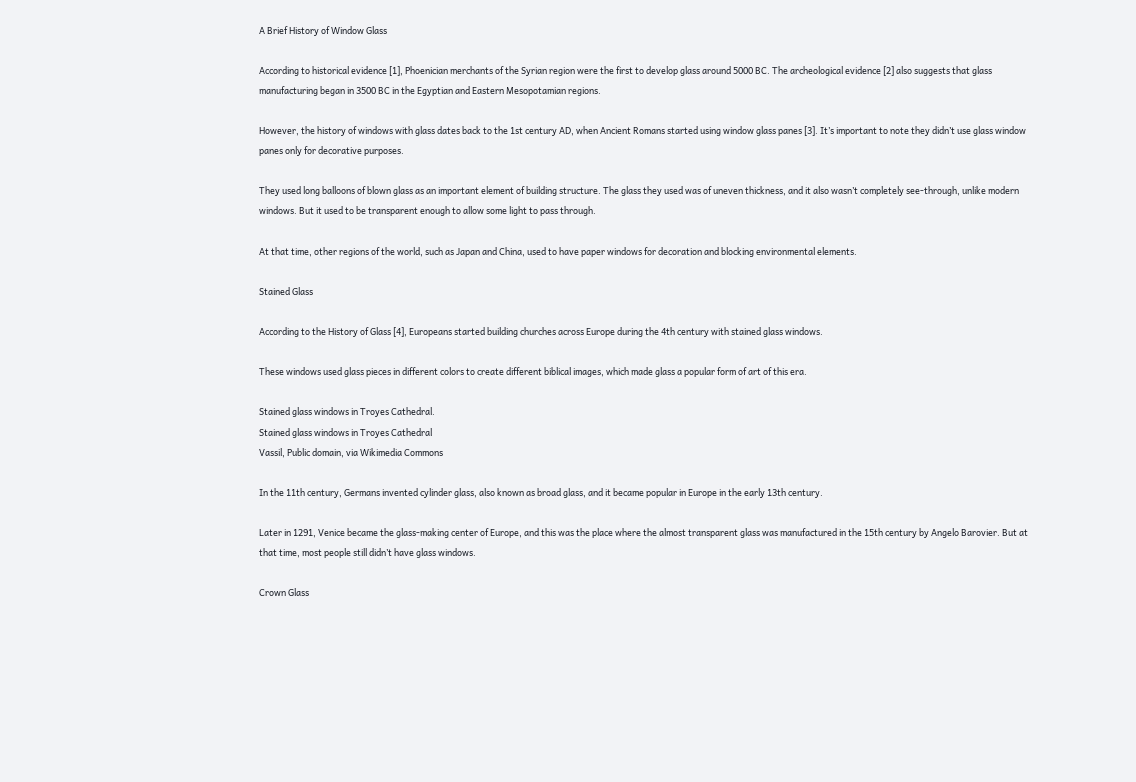A Brief History of Window Glass

According to historical evidence [1], Phoenician merchants of the Syrian region were the first to develop glass around 5000 BC. The archeological evidence [2] also suggests that glass manufacturing began in 3500 BC in the Egyptian and Eastern Mesopotamian regions.

However, the history of windows with glass dates back to the 1st century AD, when Ancient Romans started using window glass panes [3]. It’s important to note they didn’t use glass window panes only for decorative purposes.

They used long balloons of blown glass as an important element of building structure. The glass they used was of uneven thickness, and it also wasn’t completely see-through, unlike modern windows. But it used to be transparent enough to allow some light to pass through.

At that time, other regions of the world, such as Japan and China, used to have paper windows for decoration and blocking environmental elements.

Stained Glass

According to the History of Glass [4], Europeans started building churches across Europe during the 4th century with stained glass windows.

These windows used glass pieces in different colors to create different biblical images, which made glass a popular form of art of this era.

Stained glass windows in Troyes Cathedral.
Stained glass windows in Troyes Cathedral
Vassil, Public domain, via Wikimedia Commons

In the 11th century, Germans invented cylinder glass, also known as broad glass, and it became popular in Europe in the early 13th century.

Later in 1291, Venice became the glass-making center of Europe, and this was the place where the almost transparent glass was manufactured in the 15th century by Angelo Barovier. But at that time, most people still didn’t have glass windows.

Crown Glass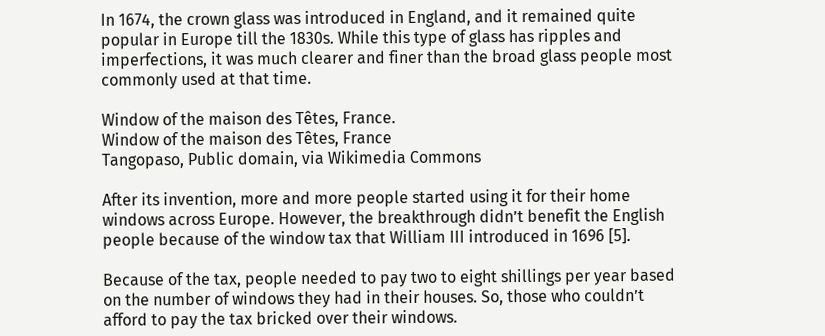In 1674, the crown glass was introduced in England, and it remained quite popular in Europe till the 1830s. While this type of glass has ripples and imperfections, it was much clearer and finer than the broad glass people most commonly used at that time.

Window of the maison des Têtes, France.
Window of the maison des Têtes, France
Tangopaso, Public domain, via Wikimedia Commons

After its invention, more and more people started using it for their home windows across Europe. However, the breakthrough didn’t benefit the English people because of the window tax that William III introduced in 1696 [5].

Because of the tax, people needed to pay two to eight shillings per year based on the number of windows they had in their houses. So, those who couldn’t afford to pay the tax bricked over their windows.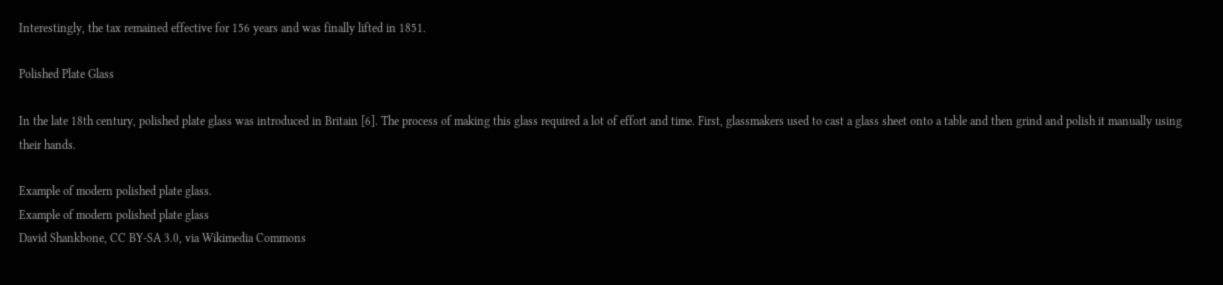Interestingly, the tax remained effective for 156 years and was finally lifted in 1851.

Polished Plate Glass

In the late 18th century, polished plate glass was introduced in Britain [6]. The process of making this glass required a lot of effort and time. First, glassmakers used to cast a glass sheet onto a table and then grind and polish it manually using their hands.

Example of modern polished plate glass.
Example of modern polished plate glass
David Shankbone, CC BY-SA 3.0, via Wikimedia Commons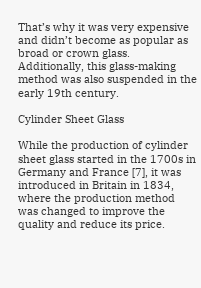That’s why it was very expensive and didn’t become as popular as broad or crown glass. Additionally, this glass-making method was also suspended in the early 19th century.

Cylinder Sheet Glass

While the production of cylinder sheet glass started in the 1700s in Germany and France [7], it was introduced in Britain in 1834, where the production method was changed to improve the quality and reduce its price.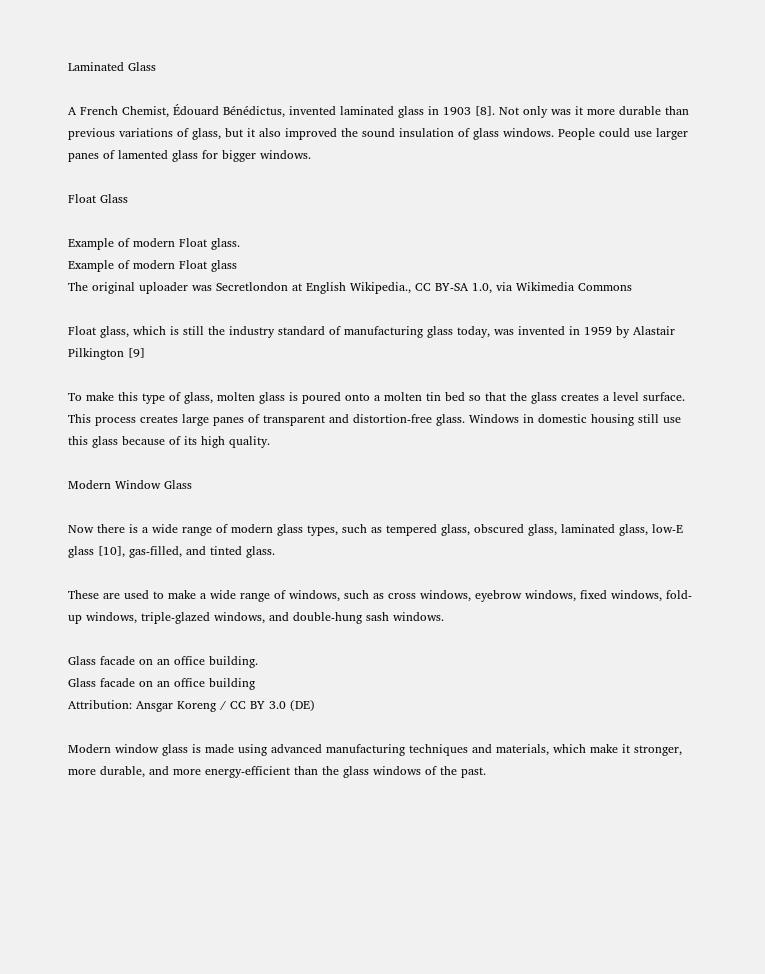Laminated Glass

A French Chemist, Édouard Bénédictus, invented laminated glass in 1903 [8]. Not only was it more durable than previous variations of glass, but it also improved the sound insulation of glass windows. People could use larger panes of lamented glass for bigger windows.

Float Glass

Example of modern Float glass.
Example of modern Float glass
The original uploader was Secretlondon at English Wikipedia., CC BY-SA 1.0, via Wikimedia Commons

Float glass, which is still the industry standard of manufacturing glass today, was invented in 1959 by Alastair Pilkington [9]

To make this type of glass, molten glass is poured onto a molten tin bed so that the glass creates a level surface. This process creates large panes of transparent and distortion-free glass. Windows in domestic housing still use this glass because of its high quality.

Modern Window Glass

Now there is a wide range of modern glass types, such as tempered glass, obscured glass, laminated glass, low-E glass [10], gas-filled, and tinted glass.

These are used to make a wide range of windows, such as cross windows, eyebrow windows, fixed windows, fold-up windows, triple-glazed windows, and double-hung sash windows.

Glass facade on an office building.
Glass facade on an office building
Attribution: Ansgar Koreng / CC BY 3.0 (DE)

Modern window glass is made using advanced manufacturing techniques and materials, which make it stronger, more durable, and more energy-efficient than the glass windows of the past.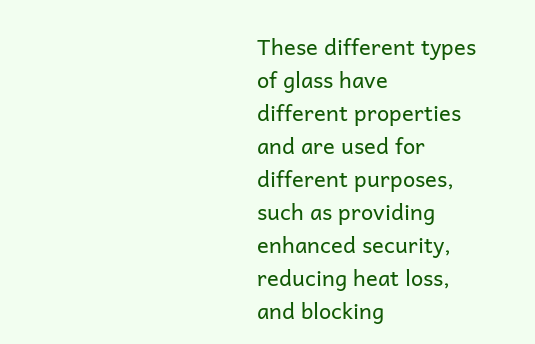These different types of glass have different properties and are used for different purposes, such as providing enhanced security, reducing heat loss, and blocking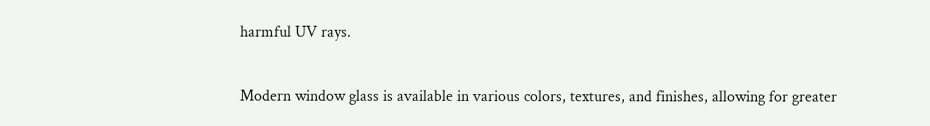harmful UV rays.

Modern window glass is available in various colors, textures, and finishes, allowing for greater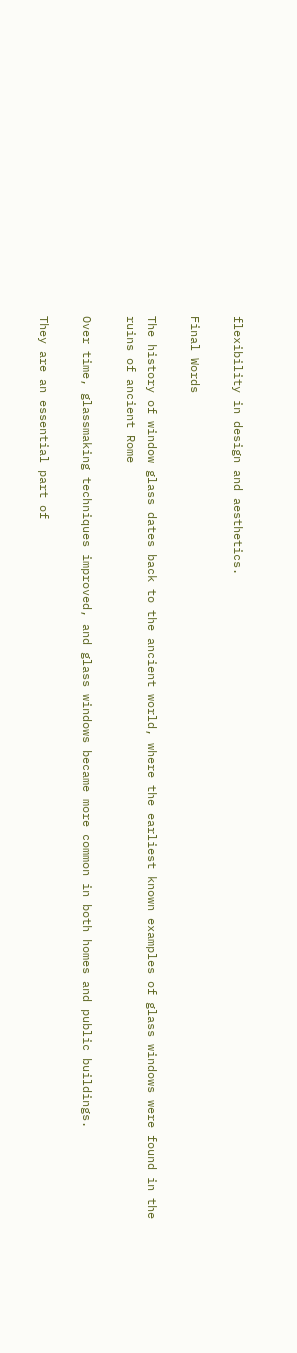flexibility in design and aesthetics.

Final Words

The history of window glass dates back to the ancient world, where the earliest known examples of glass windows were found in the ruins of ancient Rome

Over time, glassmaking techniques improved, and glass windows became more common in both homes and public buildings.

They are an essential part of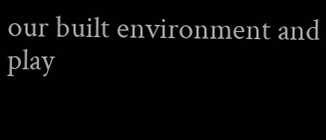our built environment and play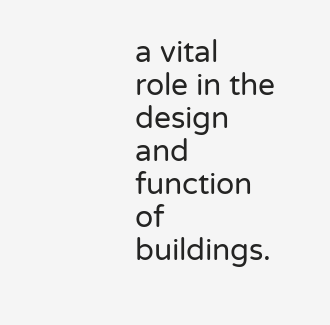a vital role in the design and function of buildings.